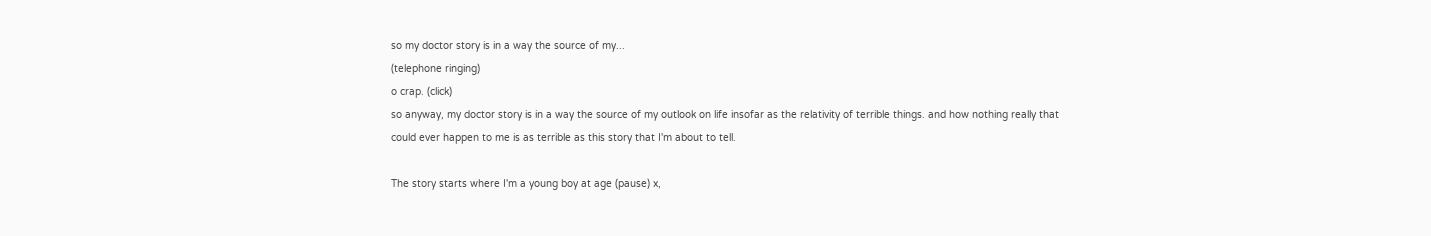so my doctor story is in a way the source of my...
(telephone ringing)
o crap. (click)
so anyway, my doctor story is in a way the source of my outlook on life insofar as the relativity of terrible things. and how nothing really that could ever happen to me is as terrible as this story that I'm about to tell.

The story starts where I'm a young boy at age (pause) x,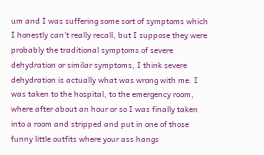um and I was suffering some sort of symptoms which I honestly can't really recall, but I suppose they were probably the traditional symptoms of severe dehydration or similar symptoms, I think severe dehydration is actually what was wrong with me. I was taken to the hospital, to the emergency room, where after about an hour or so I was finally taken into a room and stripped and put in one of those funny little outfits where your ass hangs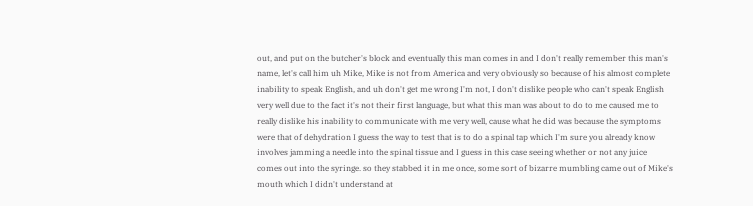out, and put on the butcher's block and eventually this man comes in and I don't really remember this man's name, let's call him uh Mike, Mike is not from America and very obviously so because of his almost complete inability to speak English, and uh don't get me wrong I'm not, I don't dislike people who can't speak English very well due to the fact it's not their first language, but what this man was about to do to me caused me to really dislike his inability to communicate with me very well, cause what he did was because the symptoms were that of dehydration I guess the way to test that is to do a spinal tap which I'm sure you already know involves jamming a needle into the spinal tissue and I guess in this case seeing whether or not any juice comes out into the syringe. so they stabbed it in me once, some sort of bizarre mumbling came out of Mike's mouth which I didn't understand at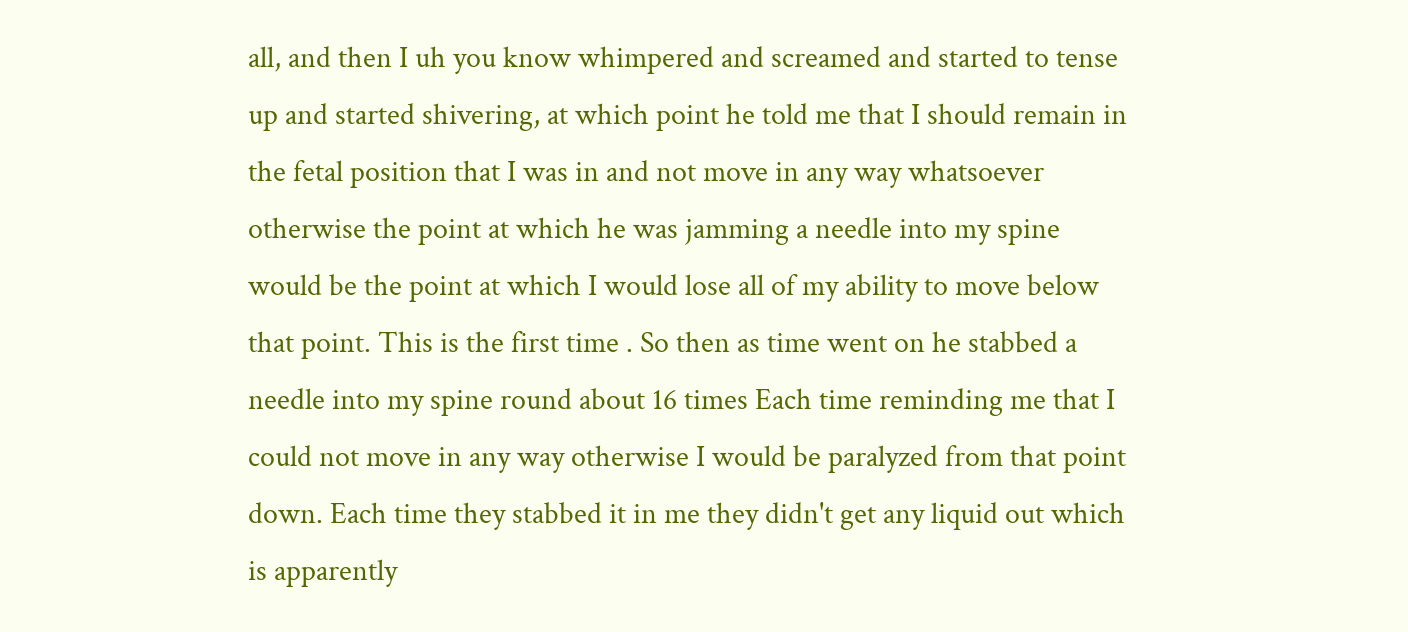all, and then I uh you know whimpered and screamed and started to tense up and started shivering, at which point he told me that I should remain in the fetal position that I was in and not move in any way whatsoever otherwise the point at which he was jamming a needle into my spine would be the point at which I would lose all of my ability to move below that point. This is the first time . So then as time went on he stabbed a needle into my spine round about 16 times Each time reminding me that I could not move in any way otherwise I would be paralyzed from that point down. Each time they stabbed it in me they didn't get any liquid out which is apparently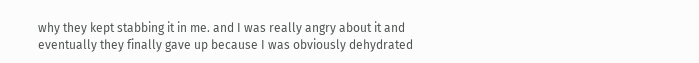why they kept stabbing it in me. and I was really angry about it and eventually they finally gave up because I was obviously dehydrated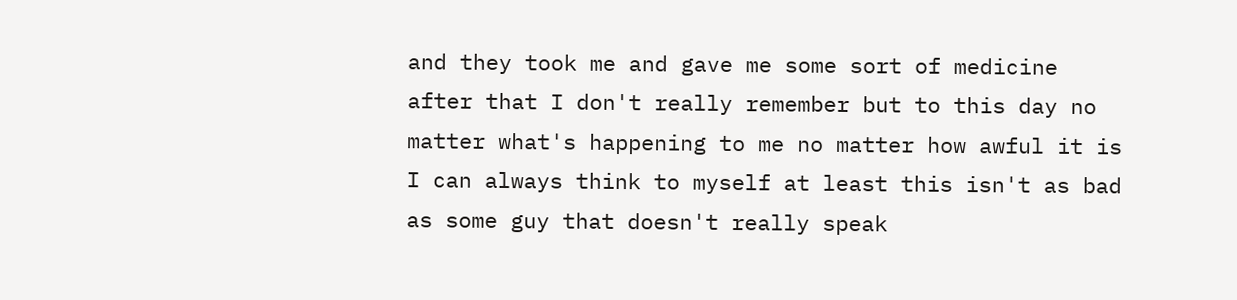and they took me and gave me some sort of medicine after that I don't really remember but to this day no matter what's happening to me no matter how awful it is I can always think to myself at least this isn't as bad as some guy that doesn't really speak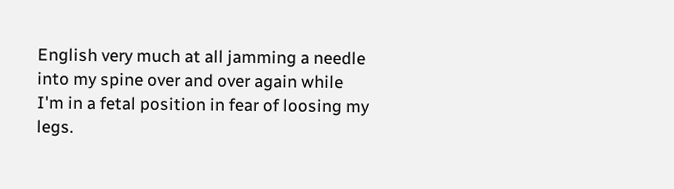English very much at all jamming a needle into my spine over and over again while I'm in a fetal position in fear of loosing my legs.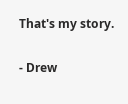That's my story.

- Drew